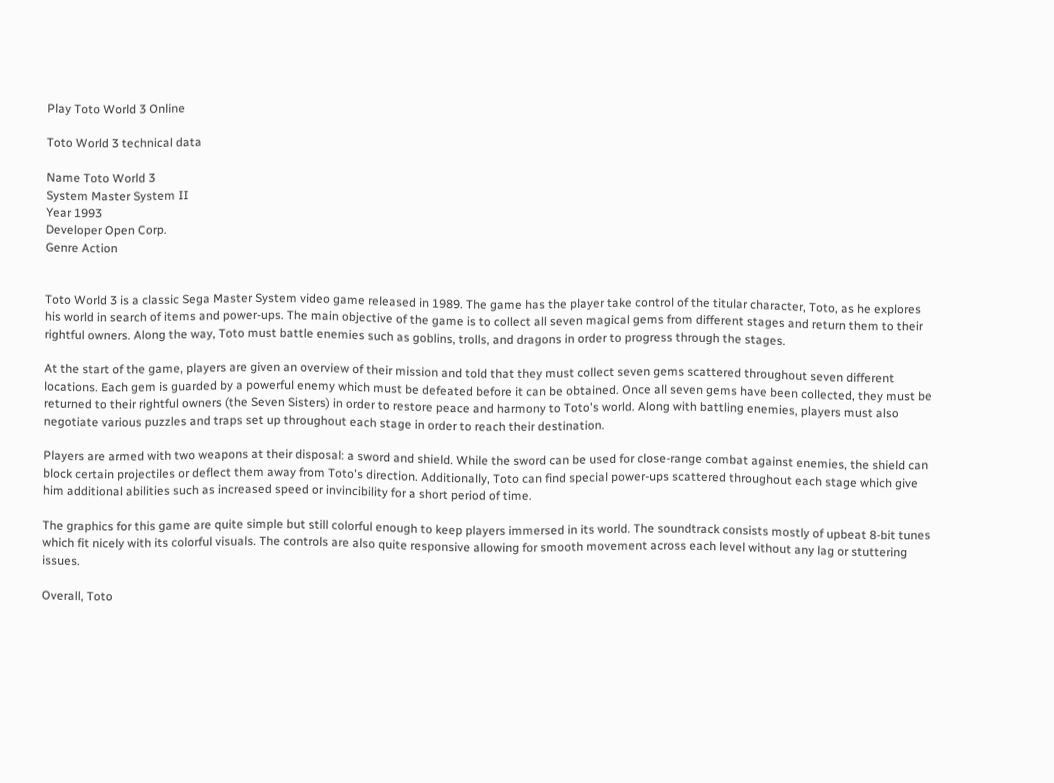Play Toto World 3 Online

Toto World 3 technical data

Name Toto World 3
System Master System II
Year 1993
Developer Open Corp.
Genre Action


Toto World 3 is a classic Sega Master System video game released in 1989. The game has the player take control of the titular character, Toto, as he explores his world in search of items and power-ups. The main objective of the game is to collect all seven magical gems from different stages and return them to their rightful owners. Along the way, Toto must battle enemies such as goblins, trolls, and dragons in order to progress through the stages.

At the start of the game, players are given an overview of their mission and told that they must collect seven gems scattered throughout seven different locations. Each gem is guarded by a powerful enemy which must be defeated before it can be obtained. Once all seven gems have been collected, they must be returned to their rightful owners (the Seven Sisters) in order to restore peace and harmony to Toto's world. Along with battling enemies, players must also negotiate various puzzles and traps set up throughout each stage in order to reach their destination.

Players are armed with two weapons at their disposal: a sword and shield. While the sword can be used for close-range combat against enemies, the shield can block certain projectiles or deflect them away from Toto's direction. Additionally, Toto can find special power-ups scattered throughout each stage which give him additional abilities such as increased speed or invincibility for a short period of time.

The graphics for this game are quite simple but still colorful enough to keep players immersed in its world. The soundtrack consists mostly of upbeat 8-bit tunes which fit nicely with its colorful visuals. The controls are also quite responsive allowing for smooth movement across each level without any lag or stuttering issues.

Overall, Toto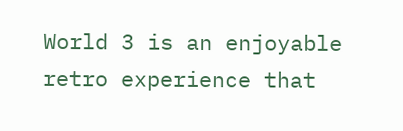World 3 is an enjoyable retro experience that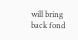will bring back fond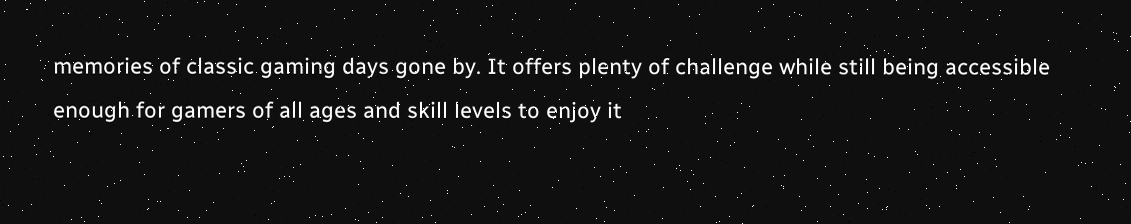memories of classic gaming days gone by. It offers plenty of challenge while still being accessible enough for gamers of all ages and skill levels to enjoy it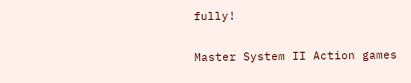fully!

Master System II Action games